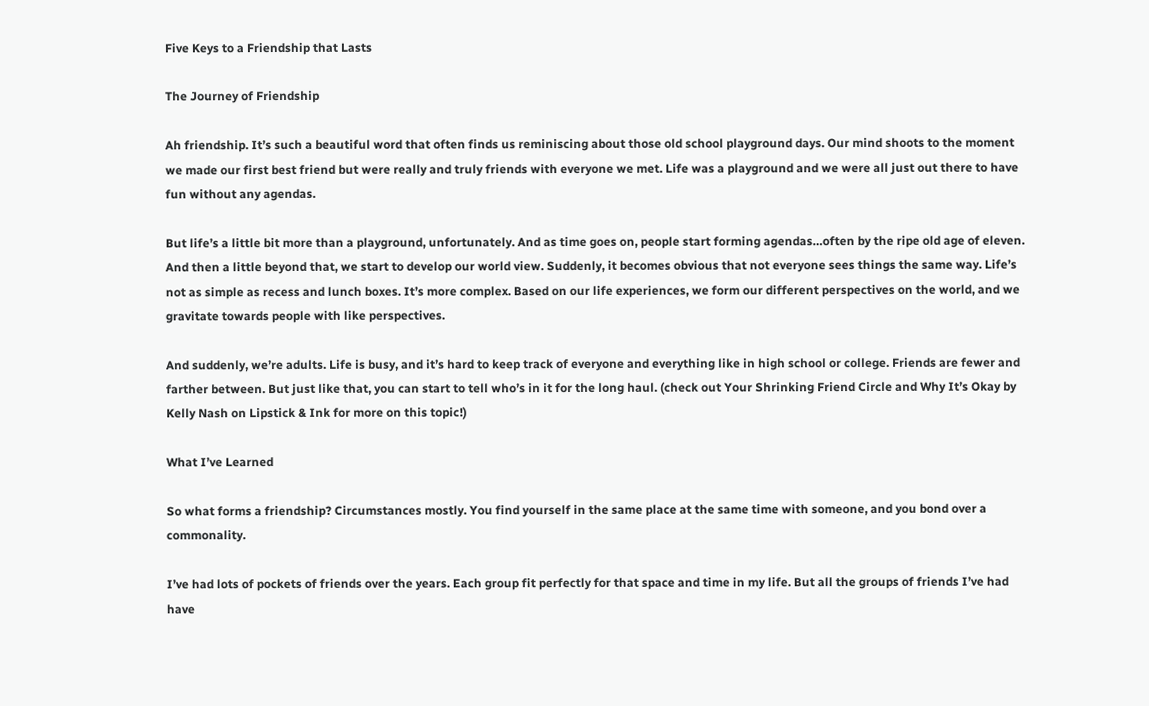Five Keys to a Friendship that Lasts

The Journey of Friendship

Ah friendship. It’s such a beautiful word that often finds us reminiscing about those old school playground days. Our mind shoots to the moment we made our first best friend but were really and truly friends with everyone we met. Life was a playground and we were all just out there to have fun without any agendas.

But life’s a little bit more than a playground, unfortunately. And as time goes on, people start forming agendas…often by the ripe old age of eleven. And then a little beyond that, we start to develop our world view. Suddenly, it becomes obvious that not everyone sees things the same way. Life’s not as simple as recess and lunch boxes. It’s more complex. Based on our life experiences, we form our different perspectives on the world, and we gravitate towards people with like perspectives.

And suddenly, we’re adults. Life is busy, and it’s hard to keep track of everyone and everything like in high school or college. Friends are fewer and farther between. But just like that, you can start to tell who’s in it for the long haul. (check out Your Shrinking Friend Circle and Why It’s Okay by Kelly Nash on Lipstick & Ink for more on this topic!)

What I’ve Learned

So what forms a friendship? Circumstances mostly. You find yourself in the same place at the same time with someone, and you bond over a commonality.

I’ve had lots of pockets of friends over the years. Each group fit perfectly for that space and time in my life. But all the groups of friends I’ve had have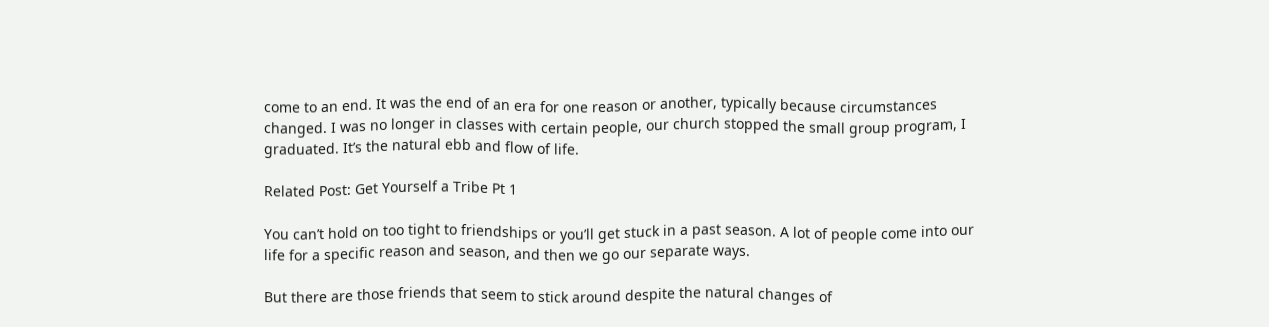come to an end. It was the end of an era for one reason or another, typically because circumstances changed. I was no longer in classes with certain people, our church stopped the small group program, I graduated. It’s the natural ebb and flow of life.

Related Post: Get Yourself a Tribe Pt 1

You can’t hold on too tight to friendships or you’ll get stuck in a past season. A lot of people come into our life for a specific reason and season, and then we go our separate ways.

But there are those friends that seem to stick around despite the natural changes of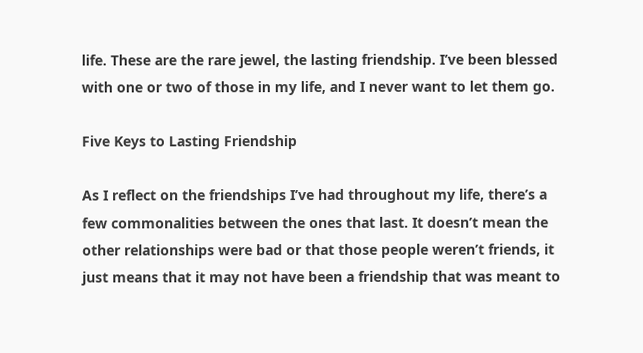life. These are the rare jewel, the lasting friendship. I’ve been blessed with one or two of those in my life, and I never want to let them go.

Five Keys to Lasting Friendship

As I reflect on the friendships I’ve had throughout my life, there’s a few commonalities between the ones that last. It doesn’t mean the other relationships were bad or that those people weren’t friends, it just means that it may not have been a friendship that was meant to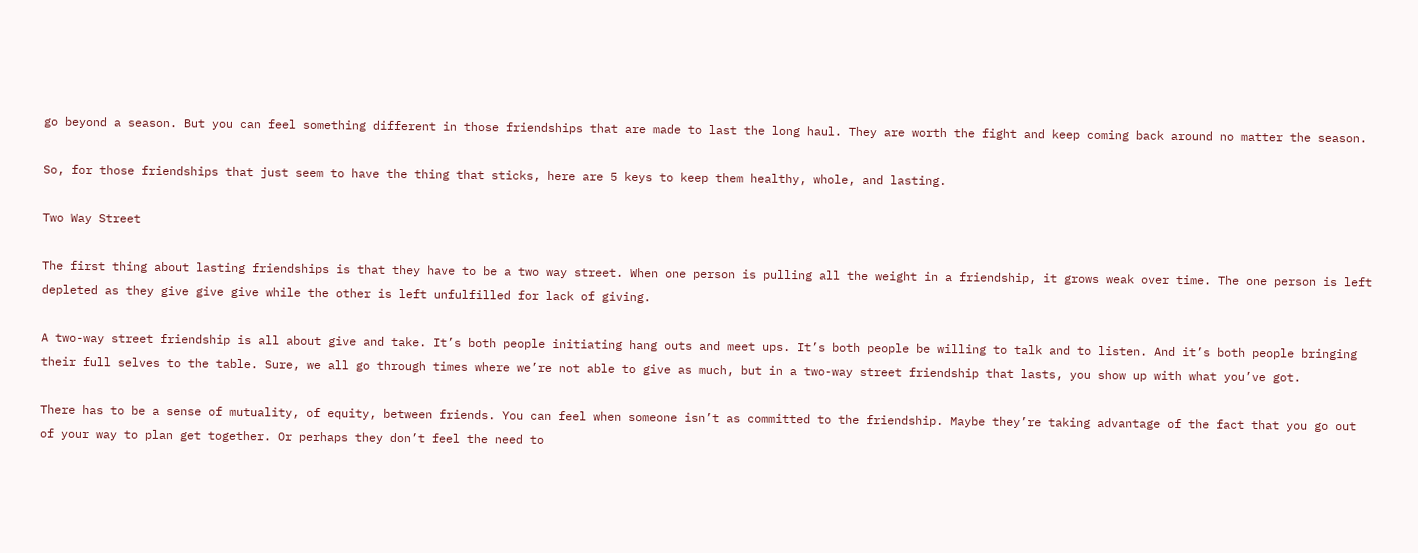go beyond a season. But you can feel something different in those friendships that are made to last the long haul. They are worth the fight and keep coming back around no matter the season.

So, for those friendships that just seem to have the thing that sticks, here are 5 keys to keep them healthy, whole, and lasting.

Two Way Street

The first thing about lasting friendships is that they have to be a two way street. When one person is pulling all the weight in a friendship, it grows weak over time. The one person is left depleted as they give give give while the other is left unfulfilled for lack of giving.

A two-way street friendship is all about give and take. It’s both people initiating hang outs and meet ups. It’s both people be willing to talk and to listen. And it’s both people bringing their full selves to the table. Sure, we all go through times where we’re not able to give as much, but in a two-way street friendship that lasts, you show up with what you’ve got.

There has to be a sense of mutuality, of equity, between friends. You can feel when someone isn’t as committed to the friendship. Maybe they’re taking advantage of the fact that you go out of your way to plan get together. Or perhaps they don’t feel the need to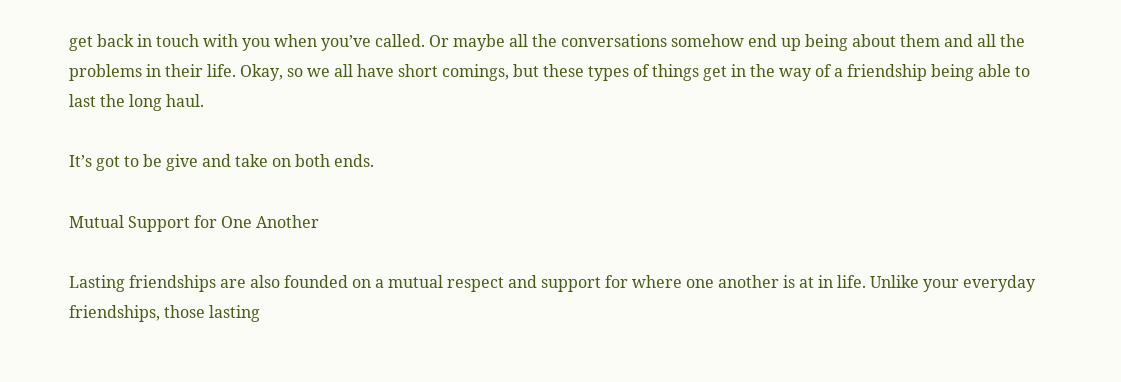get back in touch with you when you’ve called. Or maybe all the conversations somehow end up being about them and all the problems in their life. Okay, so we all have short comings, but these types of things get in the way of a friendship being able to last the long haul.

It’s got to be give and take on both ends.

Mutual Support for One Another

Lasting friendships are also founded on a mutual respect and support for where one another is at in life. Unlike your everyday friendships, those lasting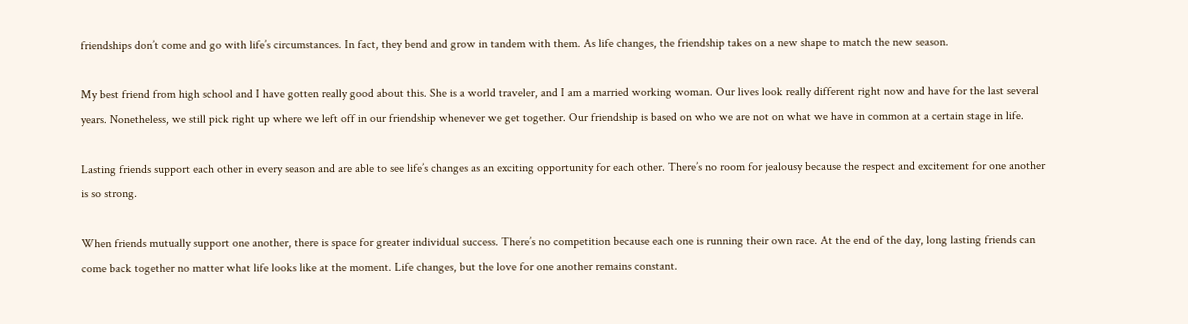friendships don’t come and go with life’s circumstances. In fact, they bend and grow in tandem with them. As life changes, the friendship takes on a new shape to match the new season.

My best friend from high school and I have gotten really good about this. She is a world traveler, and I am a married working woman. Our lives look really different right now and have for the last several years. Nonetheless, we still pick right up where we left off in our friendship whenever we get together. Our friendship is based on who we are not on what we have in common at a certain stage in life.

Lasting friends support each other in every season and are able to see life’s changes as an exciting opportunity for each other. There’s no room for jealousy because the respect and excitement for one another is so strong.

When friends mutually support one another, there is space for greater individual success. There’s no competition because each one is running their own race. At the end of the day, long lasting friends can come back together no matter what life looks like at the moment. Life changes, but the love for one another remains constant.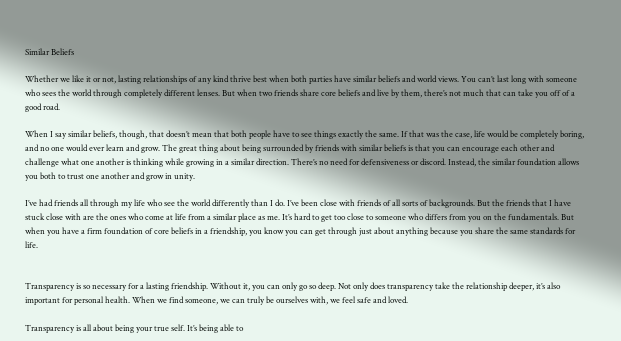Similar Beliefs

Whether we like it or not, lasting relationships of any kind thrive best when both parties have similar beliefs and world views. You can’t last long with someone who sees the world through completely different lenses. But when two friends share core beliefs and live by them, there’s not much that can take you off of a good road.

When I say similar beliefs, though, that doesn’t mean that both people have to see things exactly the same. If that was the case, life would be completely boring, and no one would ever learn and grow. The great thing about being surrounded by friends with similar beliefs is that you can encourage each other and challenge what one another is thinking while growing in a similar direction. There’s no need for defensiveness or discord. Instead, the similar foundation allows you both to trust one another and grow in unity.

I’ve had friends all through my life who see the world differently than I do. I’ve been close with friends of all sorts of backgrounds. But the friends that I have stuck close with are the ones who come at life from a similar place as me. It’s hard to get too close to someone who differs from you on the fundamentals. But when you have a firm foundation of core beliefs in a friendship, you know you can get through just about anything because you share the same standards for life.


Transparency is so necessary for a lasting friendship. Without it, you can only go so deep. Not only does transparency take the relationship deeper, it’s also important for personal health. When we find someone, we can truly be ourselves with, we feel safe and loved.

Transparency is all about being your true self. It’s being able to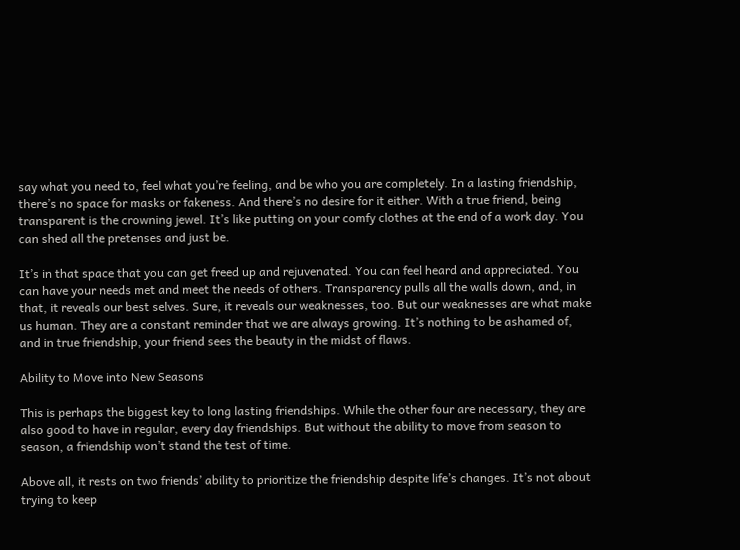say what you need to, feel what you’re feeling, and be who you are completely. In a lasting friendship, there’s no space for masks or fakeness. And there’s no desire for it either. With a true friend, being transparent is the crowning jewel. It’s like putting on your comfy clothes at the end of a work day. You can shed all the pretenses and just be.

It’s in that space that you can get freed up and rejuvenated. You can feel heard and appreciated. You can have your needs met and meet the needs of others. Transparency pulls all the walls down, and, in that, it reveals our best selves. Sure, it reveals our weaknesses, too. But our weaknesses are what make us human. They are a constant reminder that we are always growing. It’s nothing to be ashamed of, and in true friendship, your friend sees the beauty in the midst of flaws.

Ability to Move into New Seasons

This is perhaps the biggest key to long lasting friendships. While the other four are necessary, they are also good to have in regular, every day friendships. But without the ability to move from season to season, a friendship won’t stand the test of time.

Above all, it rests on two friends’ ability to prioritize the friendship despite life’s changes. It’s not about trying to keep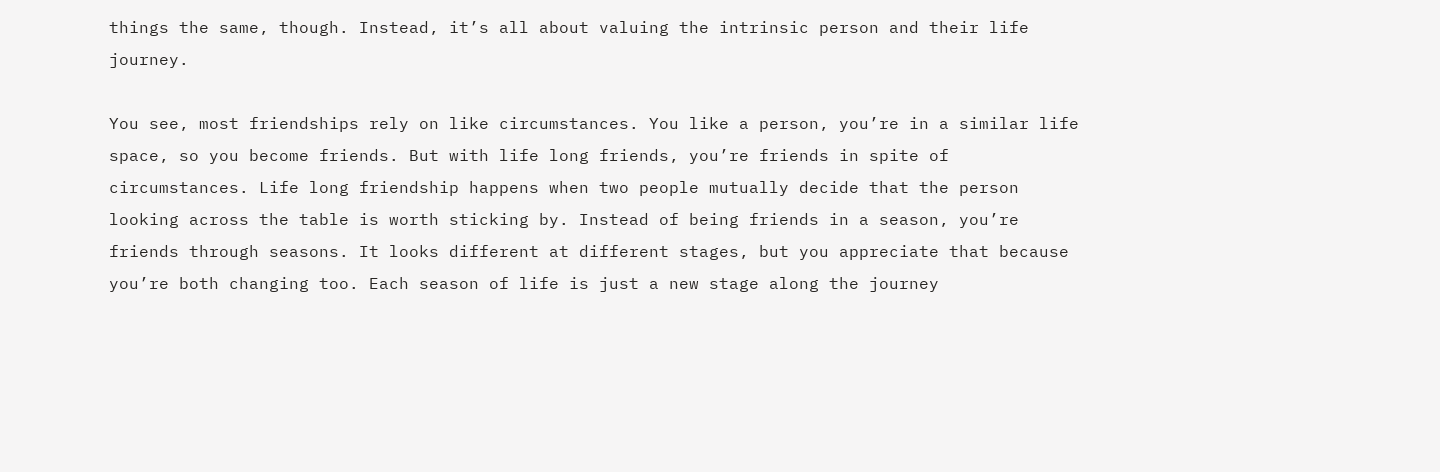things the same, though. Instead, it’s all about valuing the intrinsic person and their life journey.

You see, most friendships rely on like circumstances. You like a person, you’re in a similar life space, so you become friends. But with life long friends, you’re friends in spite of circumstances. Life long friendship happens when two people mutually decide that the person looking across the table is worth sticking by. Instead of being friends in a season, you’re friends through seasons. It looks different at different stages, but you appreciate that because you’re both changing too. Each season of life is just a new stage along the journey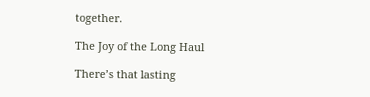together.

The Joy of the Long Haul

There’s that lasting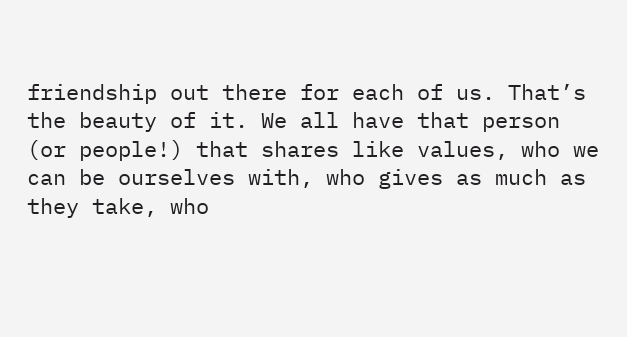friendship out there for each of us. That’s the beauty of it. We all have that person (or people!) that shares like values, who we can be ourselves with, who gives as much as they take, who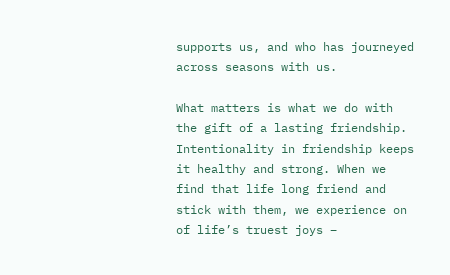supports us, and who has journeyed across seasons with us.

What matters is what we do with the gift of a lasting friendship. Intentionality in friendship keeps it healthy and strong. When we find that life long friend and stick with them, we experience on of life’s truest joys –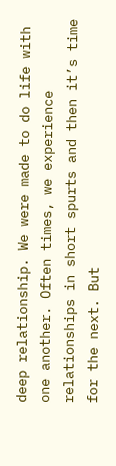deep relationship. We were made to do life with one another. Often times, we experience relationships in short spurts and then it’s time for the next. But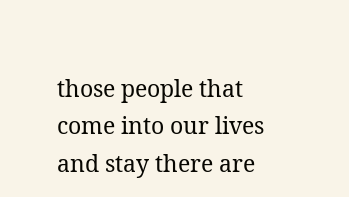those people that come into our lives and stay there are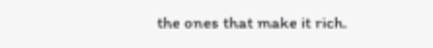the ones that make it rich.